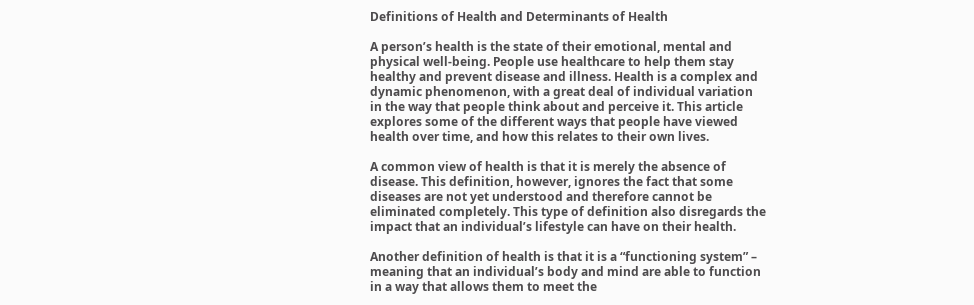Definitions of Health and Determinants of Health

A person’s health is the state of their emotional, mental and physical well-being. People use healthcare to help them stay healthy and prevent disease and illness. Health is a complex and dynamic phenomenon, with a great deal of individual variation in the way that people think about and perceive it. This article explores some of the different ways that people have viewed health over time, and how this relates to their own lives.

A common view of health is that it is merely the absence of disease. This definition, however, ignores the fact that some diseases are not yet understood and therefore cannot be eliminated completely. This type of definition also disregards the impact that an individual’s lifestyle can have on their health.

Another definition of health is that it is a “functioning system” – meaning that an individual’s body and mind are able to function in a way that allows them to meet the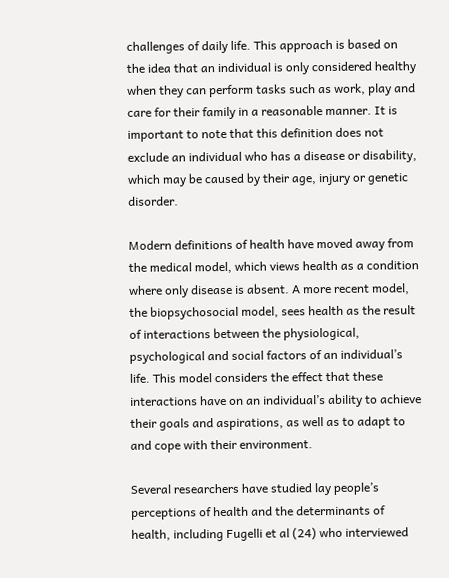challenges of daily life. This approach is based on the idea that an individual is only considered healthy when they can perform tasks such as work, play and care for their family in a reasonable manner. It is important to note that this definition does not exclude an individual who has a disease or disability, which may be caused by their age, injury or genetic disorder.

Modern definitions of health have moved away from the medical model, which views health as a condition where only disease is absent. A more recent model, the biopsychosocial model, sees health as the result of interactions between the physiological, psychological and social factors of an individual’s life. This model considers the effect that these interactions have on an individual’s ability to achieve their goals and aspirations, as well as to adapt to and cope with their environment.

Several researchers have studied lay people’s perceptions of health and the determinants of health, including Fugelli et al (24) who interviewed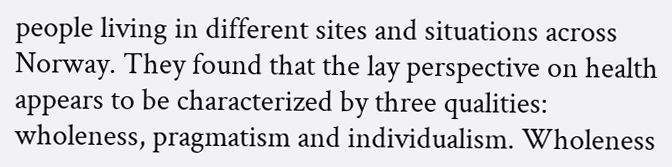people living in different sites and situations across Norway. They found that the lay perspective on health appears to be characterized by three qualities: wholeness, pragmatism and individualism. Wholeness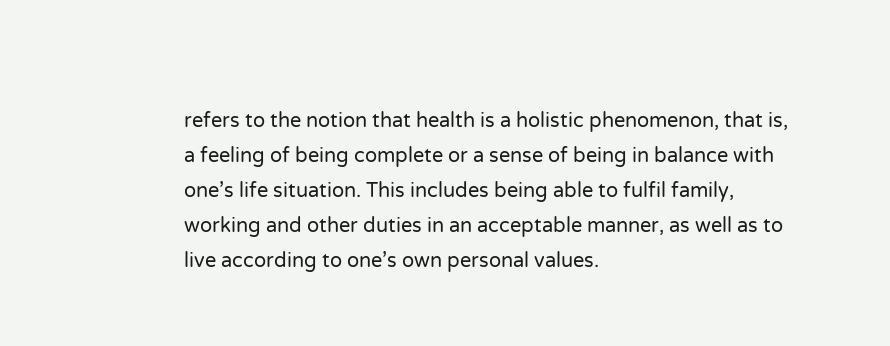refers to the notion that health is a holistic phenomenon, that is, a feeling of being complete or a sense of being in balance with one’s life situation. This includes being able to fulfil family, working and other duties in an acceptable manner, as well as to live according to one’s own personal values.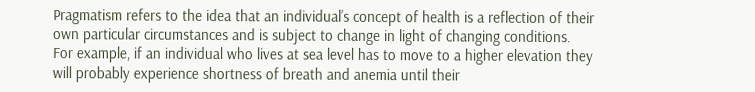Pragmatism refers to the idea that an individual’s concept of health is a reflection of their own particular circumstances and is subject to change in light of changing conditions. For example, if an individual who lives at sea level has to move to a higher elevation they will probably experience shortness of breath and anemia until their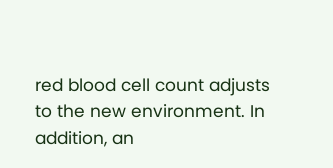red blood cell count adjusts to the new environment. In addition, an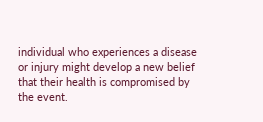individual who experiences a disease or injury might develop a new belief that their health is compromised by the event.